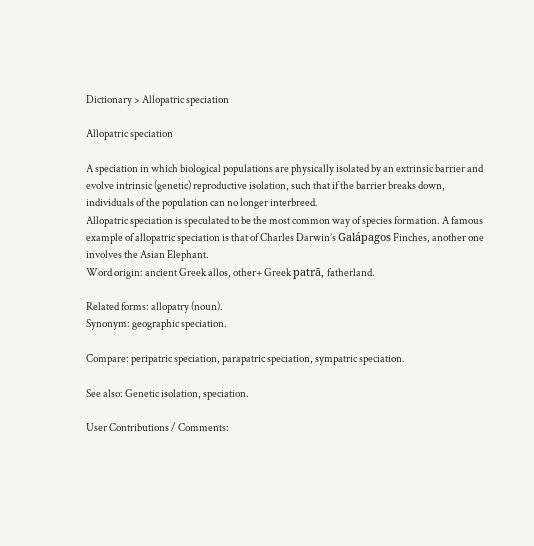Dictionary > Allopatric speciation

Allopatric speciation

A speciation in which biological populations are physically isolated by an extrinsic barrier and evolve intrinsic (genetic) reproductive isolation, such that if the barrier breaks down, individuals of the population can no longer interbreed.
Allopatric speciation is speculated to be the most common way of species formation. A famous example of allopatric speciation is that of Charles Darwin’s Galápagos Finches, another one involves the Asian Elephant.
Word origin: ancient Greek allos, other+ Greek patrā, fatherland.

Related forms: allopatry (noun).
Synonym: geographic speciation.

Compare: peripatric speciation, parapatric speciation, sympatric speciation.

See also: Genetic isolation, speciation.

User Contributions / Comments: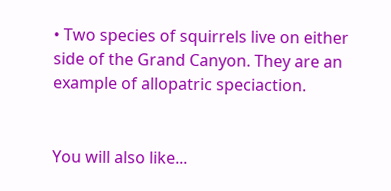• Two species of squirrels live on either side of the Grand Canyon. They are an example of allopatric speciaction.


You will also like...